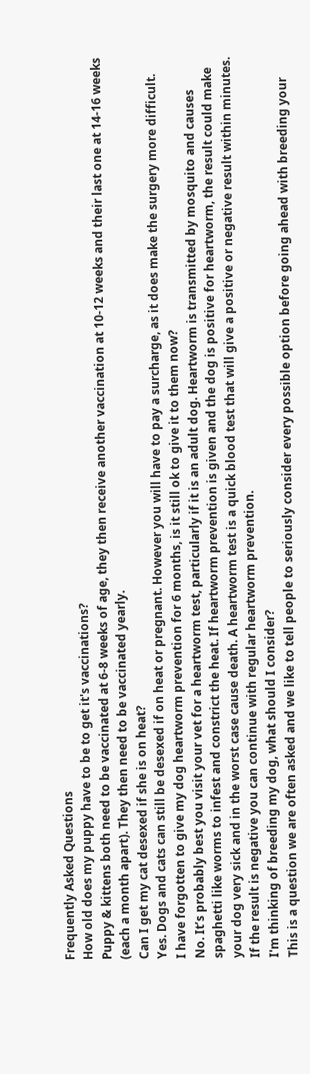Frequently Asked Questions
How old does my puppy have to be to get it's vaccinations?
Puppy & kittens both need to be vaccinated at 6-8 weeks of age, they then receive another vaccination at 10-12 weeks and their last one at 14-16 weeks (each a month apart). They then need to be vaccinated yearly.
Can I get my cat desexed if she is on heat?
Yes. Dogs and cats can still be desexed if on heat or pregnant. However you will have to pay a surcharge, as it does make the surgery more difficult.
I have forgotten to give my dog heartworm prevention for 6 months, is it still ok to give it to them now?
No. It’s probably best you visit your vet for a heartworm test, particularly if it is an adult dog. Heartworm is transmitted by mosquito and causes spaghetti like worms to infest and constrict the heat. If heartworm prevention is given and the dog is positive for heartworm, the result could make your dog very sick and in the worst case cause death. A heartworm test is a quick blood test that will give a positive or negative result within minutes. If the result is negative you can continue with regular heartworm prevention.
I'm thinking of breeding my dog, what should I consider?
This is a question we are often asked and we like to tell people to seriously consider every possible option before going ahead with breeding your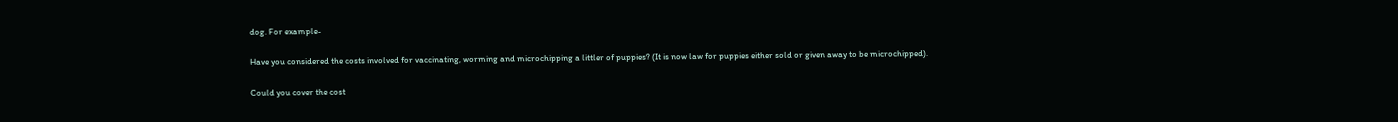dog. For example-

Have you considered the costs involved for vaccinating, worming and microchipping a littler of puppies? (It is now law for puppies either sold or given away to be microchipped).

Could you cover the cost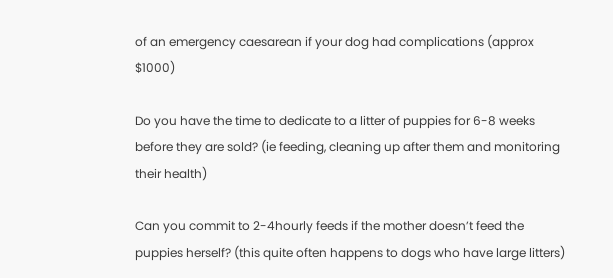of an emergency caesarean if your dog had complications (approx $1000)

Do you have the time to dedicate to a litter of puppies for 6-8 weeks before they are sold? (ie feeding, cleaning up after them and monitoring their health)

Can you commit to 2-4hourly feeds if the mother doesn’t feed the puppies herself? (this quite often happens to dogs who have large litters)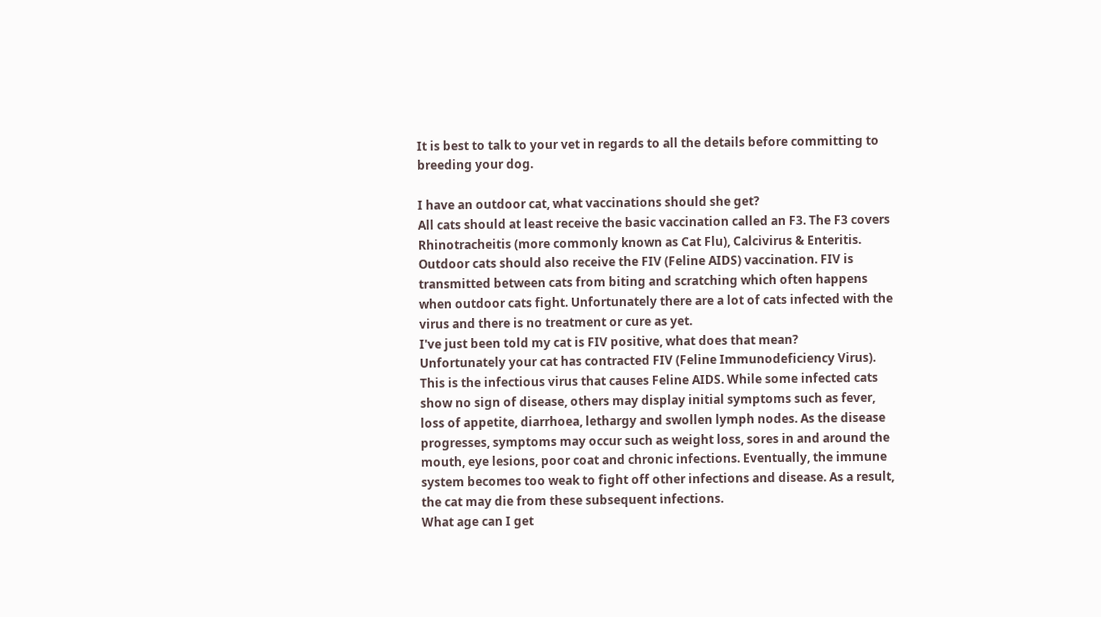It is best to talk to your vet in regards to all the details before committing to breeding your dog.

I have an outdoor cat, what vaccinations should she get?
All cats should at least receive the basic vaccination called an F3. The F3 covers Rhinotracheitis (more commonly known as Cat Flu), Calcivirus & Enteritis. Outdoor cats should also receive the FIV (Feline AIDS) vaccination. FIV is transmitted between cats from biting and scratching which often happens when outdoor cats fight. Unfortunately there are a lot of cats infected with the virus and there is no treatment or cure as yet.
I've just been told my cat is FIV positive, what does that mean?
Unfortunately your cat has contracted FIV (Feline Immunodeficiency Virus). This is the infectious virus that causes Feline AIDS. While some infected cats show no sign of disease, others may display initial symptoms such as fever, loss of appetite, diarrhoea, lethargy and swollen lymph nodes. As the disease progresses, symptoms may occur such as weight loss, sores in and around the mouth, eye lesions, poor coat and chronic infections. Eventually, the immune system becomes too weak to fight off other infections and disease. As a result, the cat may die from these subsequent infections.
What age can I get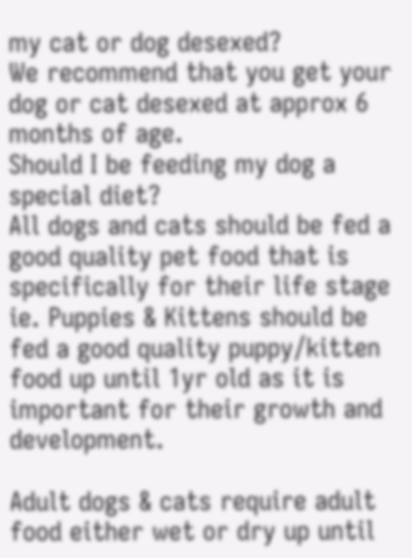my cat or dog desexed?
We recommend that you get your dog or cat desexed at approx 6 months of age.
Should I be feeding my dog a special diet?
All dogs and cats should be fed a good quality pet food that is specifically for their life stage ie. Puppies & Kittens should be fed a good quality puppy/kitten food up until 1yr old as it is important for their growth and development.

Adult dogs & cats require adult food either wet or dry up until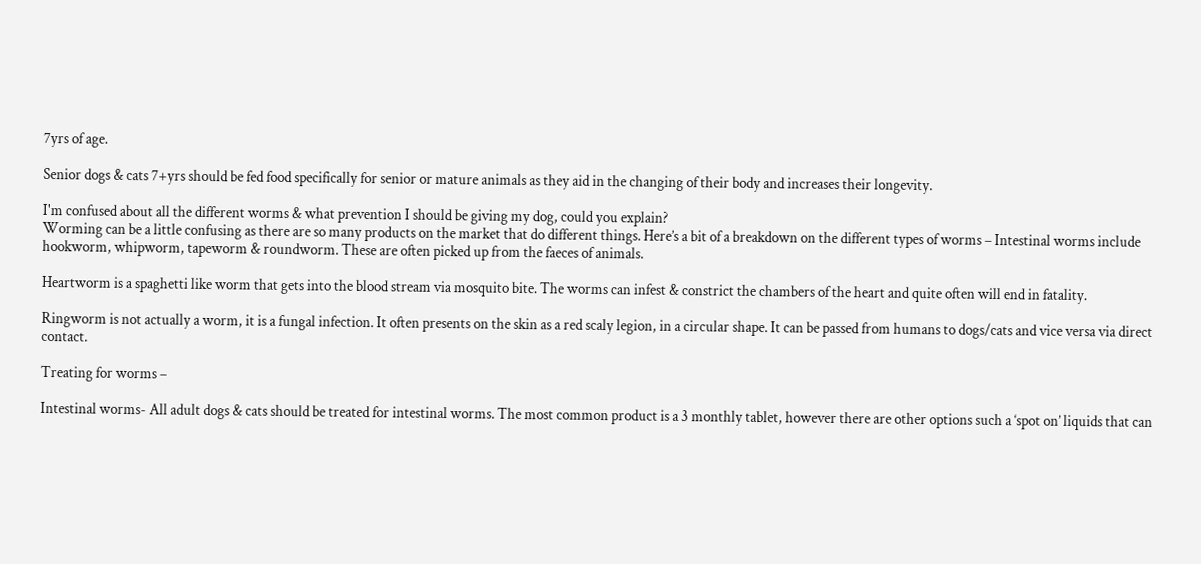7yrs of age.

Senior dogs & cats 7+yrs should be fed food specifically for senior or mature animals as they aid in the changing of their body and increases their longevity.

I'm confused about all the different worms & what prevention I should be giving my dog, could you explain?
Worming can be a little confusing as there are so many products on the market that do different things. Here’s a bit of a breakdown on the different types of worms – Intestinal worms include hookworm, whipworm, tapeworm & roundworm. These are often picked up from the faeces of animals.

Heartworm is a spaghetti like worm that gets into the blood stream via mosquito bite. The worms can infest & constrict the chambers of the heart and quite often will end in fatality.

Ringworm is not actually a worm, it is a fungal infection. It often presents on the skin as a red scaly legion, in a circular shape. It can be passed from humans to dogs/cats and vice versa via direct contact.

Treating for worms –

Intestinal worms- All adult dogs & cats should be treated for intestinal worms. The most common product is a 3 monthly tablet, however there are other options such a ‘spot on’ liquids that can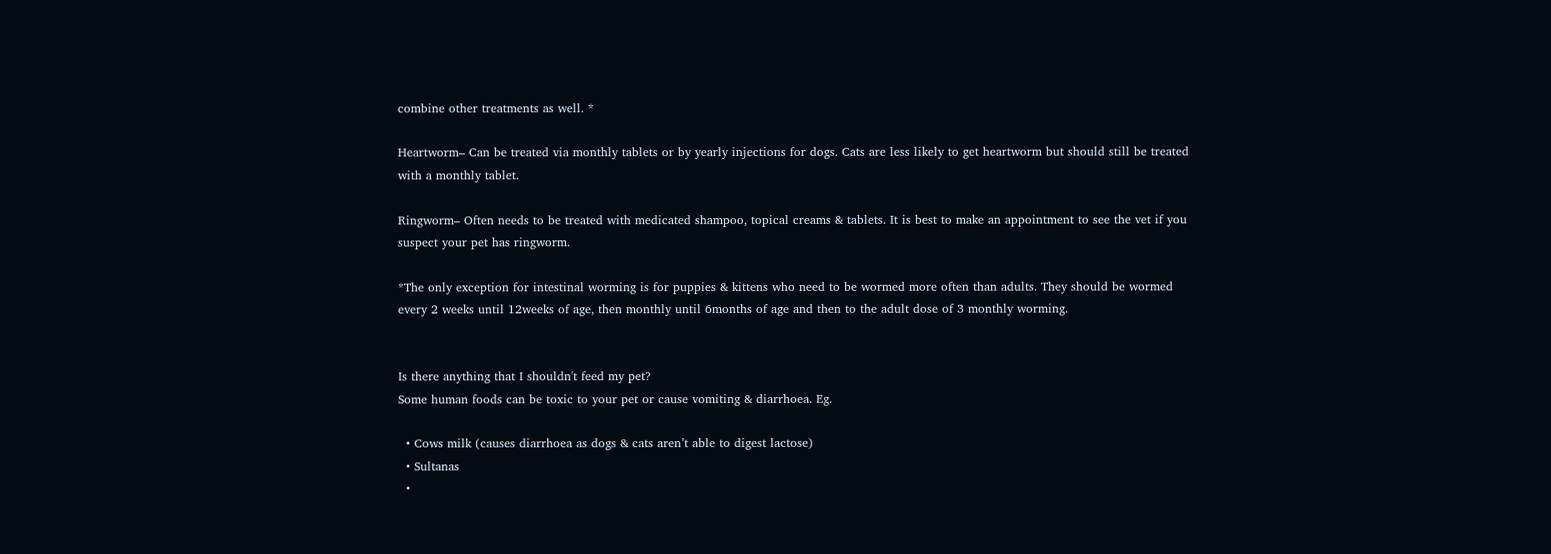combine other treatments as well. *

Heartworm– Can be treated via monthly tablets or by yearly injections for dogs. Cats are less likely to get heartworm but should still be treated with a monthly tablet.

Ringworm– Often needs to be treated with medicated shampoo, topical creams & tablets. It is best to make an appointment to see the vet if you suspect your pet has ringworm.

*The only exception for intestinal worming is for puppies & kittens who need to be wormed more often than adults. They should be wormed every 2 weeks until 12weeks of age, then monthly until 6months of age and then to the adult dose of 3 monthly worming.


Is there anything that I shouldn't feed my pet?
Some human foods can be toxic to your pet or cause vomiting & diarrhoea. Eg.

  • Cows milk (causes diarrhoea as dogs & cats aren’t able to digest lactose)
  • Sultanas
  •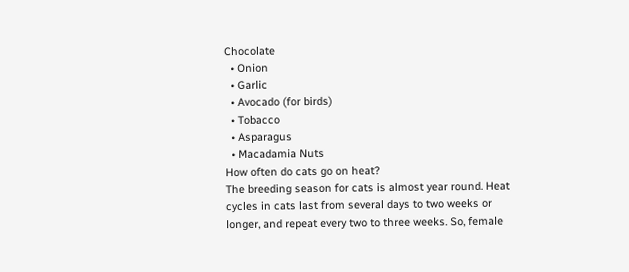Chocolate
  • Onion
  • Garlic
  • Avocado (for birds)
  • Tobacco
  • Asparagus
  • Macadamia Nuts
How often do cats go on heat?
The breeding season for cats is almost year round. Heat cycles in cats last from several days to two weeks or longer, and repeat every two to three weeks. So, female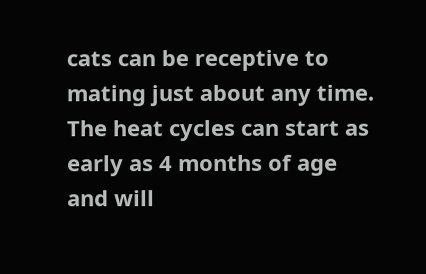cats can be receptive to mating just about any time. The heat cycles can start as early as 4 months of age and will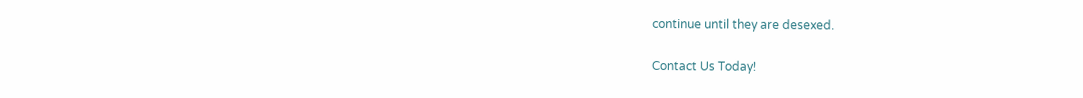continue until they are desexed.

Contact Us Today!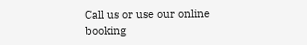Call us or use our online booking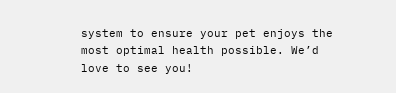system to ensure your pet enjoys the most optimal health possible. We’d love to see you!